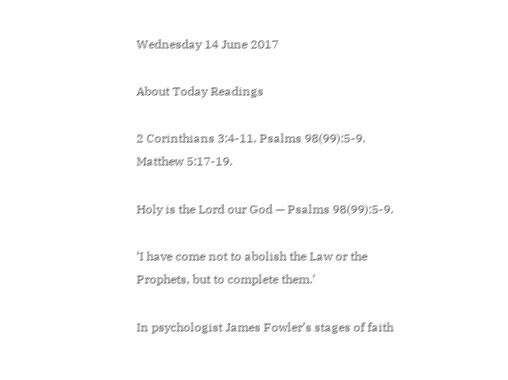Wednesday 14 June 2017

About Today Readings

2 Corinthians 3:4-11. Psalms 98(99):5-9. Matthew 5:17-19.

Holy is the Lord our God — Psalms 98(99):5-9.

‘I have come not to abolish the Law or the Prophets, but to complete them.’

In psychologist James Fowler’s stages of faith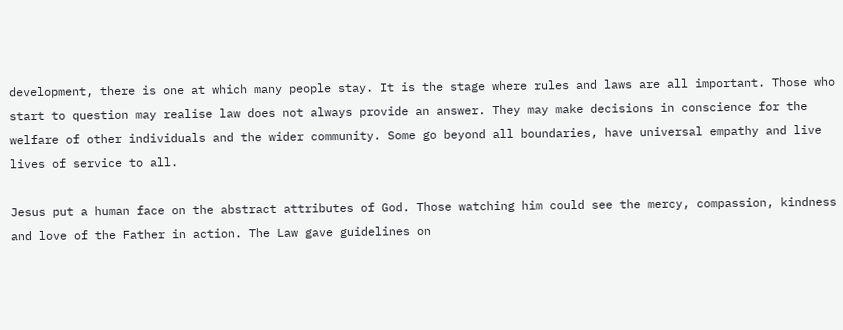development, there is one at which many people stay. It is the stage where rules and laws are all important. Those who start to question may realise law does not always provide an answer. They may make decisions in conscience for the welfare of other individuals and the wider community. Some go beyond all boundaries, have universal empathy and live lives of service to all.

Jesus put a human face on the abstract attributes of God. Those watching him could see the mercy, compassion, kindness and love of the Father in action. The Law gave guidelines on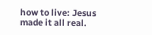how to live: Jesus made it all real.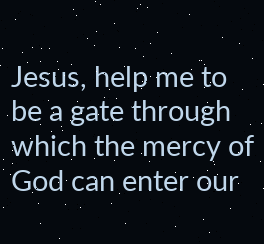Jesus, help me to be a gate through which the mercy of God can enter our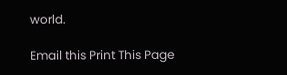world.

Email this Print This Page